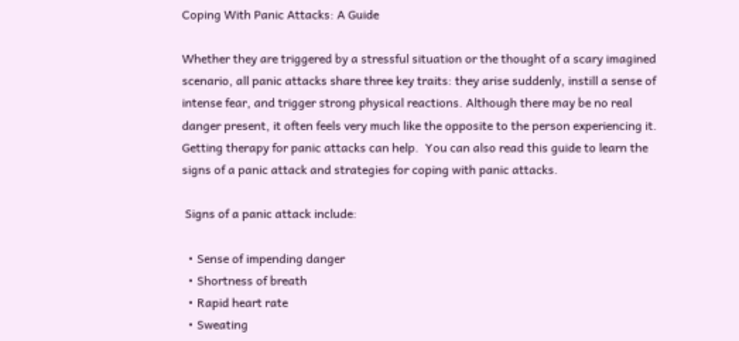Coping With Panic Attacks: A Guide

Whether they are triggered by a stressful situation or the thought of a scary imagined scenario, all panic attacks share three key traits: they arise suddenly, instill a sense of intense fear, and trigger strong physical reactions. Although there may be no real danger present, it often feels very much like the opposite to the person experiencing it. Getting therapy for panic attacks can help.  You can also read this guide to learn the signs of a panic attack and strategies for coping with panic attacks.

 Signs of a panic attack include:

  • Sense of impending danger
  • Shortness of breath
  • Rapid heart rate
  • Sweating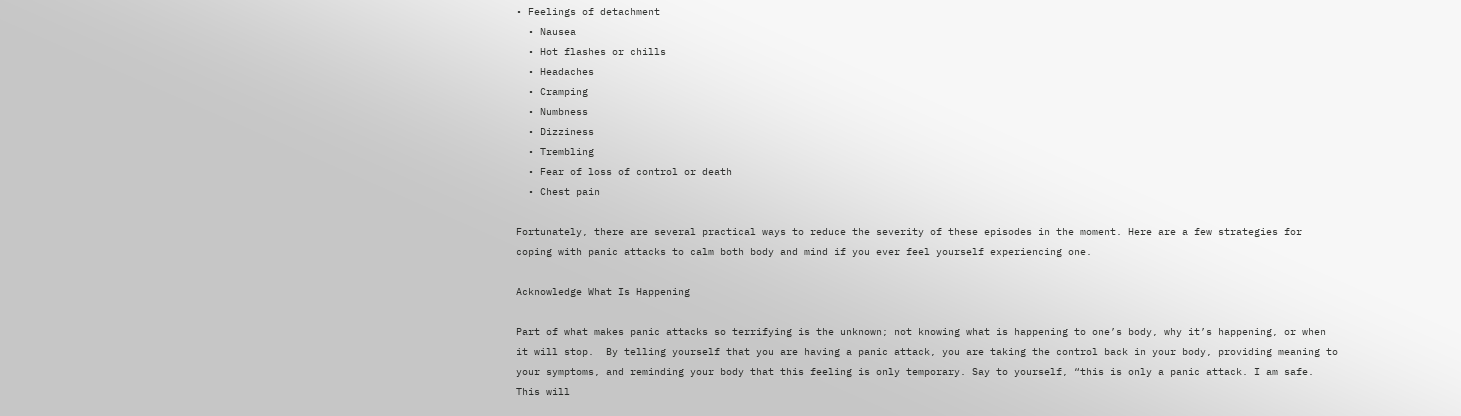• Feelings of detachment
  • Nausea
  • Hot flashes or chills
  • Headaches
  • Cramping
  • Numbness
  • Dizziness
  • Trembling
  • Fear of loss of control or death
  • Chest pain

Fortunately, there are several practical ways to reduce the severity of these episodes in the moment. Here are a few strategies for coping with panic attacks to calm both body and mind if you ever feel yourself experiencing one.

Acknowledge What Is Happening

Part of what makes panic attacks so terrifying is the unknown; not knowing what is happening to one’s body, why it’s happening, or when it will stop.  By telling yourself that you are having a panic attack, you are taking the control back in your body, providing meaning to your symptoms, and reminding your body that this feeling is only temporary. Say to yourself, “this is only a panic attack. I am safe. This will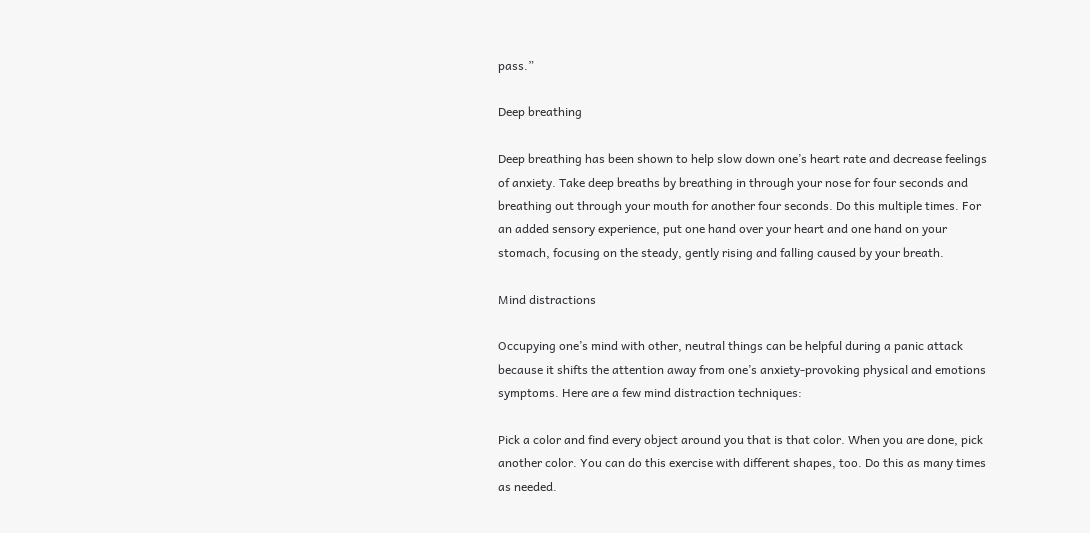pass.”

Deep breathing

Deep breathing has been shown to help slow down one’s heart rate and decrease feelings of anxiety. Take deep breaths by breathing in through your nose for four seconds and breathing out through your mouth for another four seconds. Do this multiple times. For an added sensory experience, put one hand over your heart and one hand on your stomach, focusing on the steady, gently rising and falling caused by your breath.

Mind distractions

Occupying one’s mind with other, neutral things can be helpful during a panic attack because it shifts the attention away from one’s anxiety-provoking physical and emotions symptoms. Here are a few mind distraction techniques:

Pick a color and find every object around you that is that color. When you are done, pick another color. You can do this exercise with different shapes, too. Do this as many times as needed.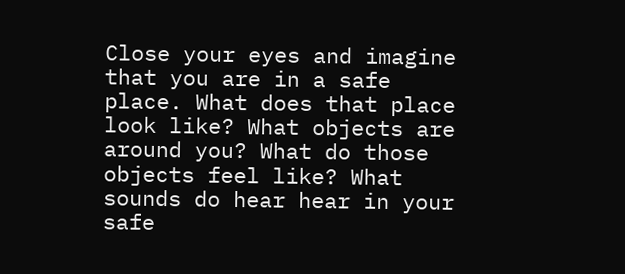Close your eyes and imagine that you are in a safe place. What does that place look like? What objects are around you? What do those objects feel like? What sounds do hear hear in your safe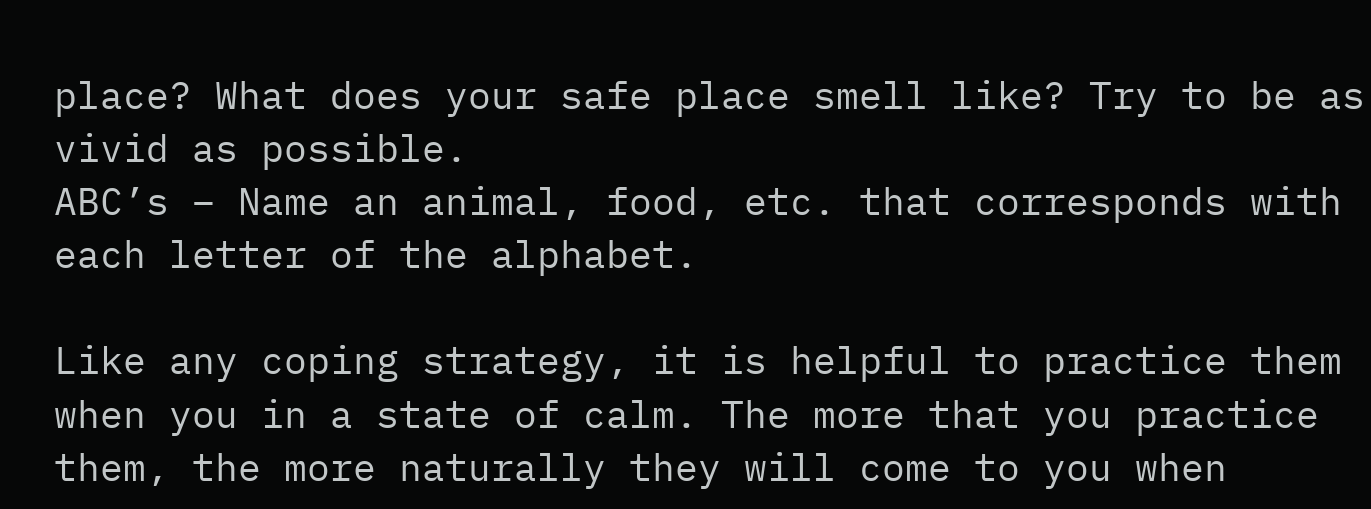place? What does your safe place smell like? Try to be as vivid as possible.
ABC’s – Name an animal, food, etc. that corresponds with each letter of the alphabet.

Like any coping strategy, it is helpful to practice them when you in a state of calm. The more that you practice them, the more naturally they will come to you when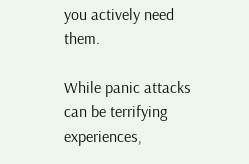you actively need them.

While panic attacks can be terrifying experiences,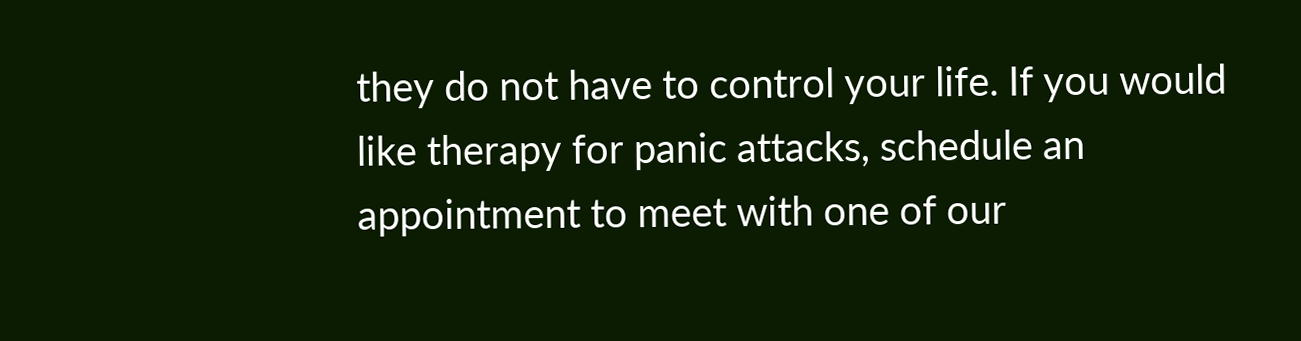they do not have to control your life. If you would like therapy for panic attacks, schedule an appointment to meet with one of our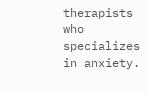therapists who specializes in anxiety.